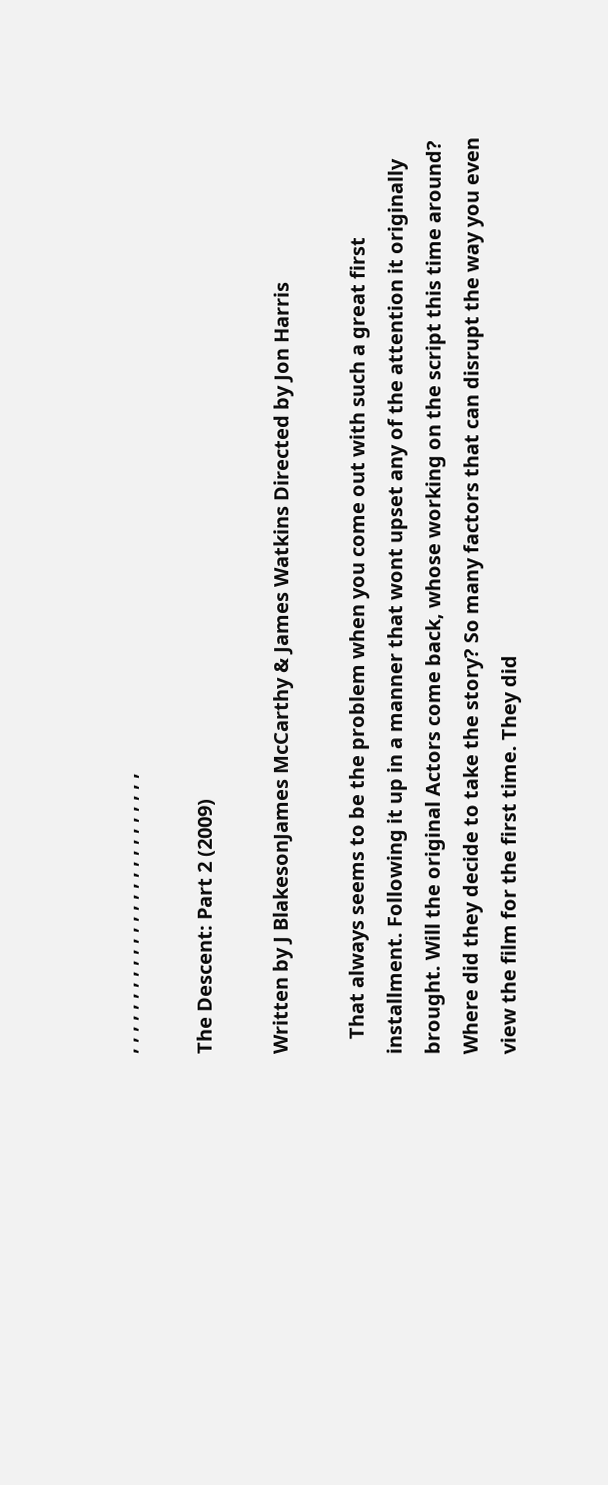, , , , , , , , , , , , , , , , , , , , , , , , , ,

The Descent: Part 2 (2009)

Written by J BlakesonJames McCarthy & James Watkins Directed by Jon Harris

   That always seems to be the problem when you come out with such a great first installment. Following it up in a manner that wont upset any of the attention it originally brought. Will the original Actors come back, whose working on the script this time around? Where did they decide to take the story? So many factors that can disrupt the way you even view the film for the first time. They did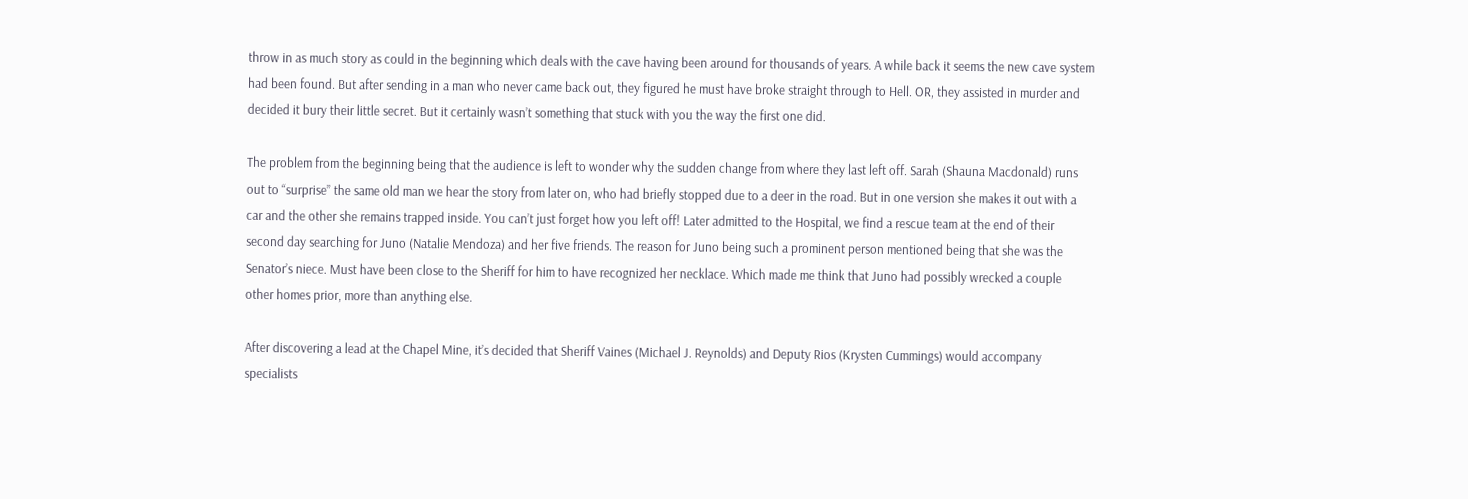throw in as much story as could in the beginning which deals with the cave having been around for thousands of years. A while back it seems the new cave system had been found. But after sending in a man who never came back out, they figured he must have broke straight through to Hell. OR, they assisted in murder and decided it bury their little secret. But it certainly wasn’t something that stuck with you the way the first one did.

The problem from the beginning being that the audience is left to wonder why the sudden change from where they last left off. Sarah (Shauna Macdonald) runs out to “surprise” the same old man we hear the story from later on, who had briefly stopped due to a deer in the road. But in one version she makes it out with a car and the other she remains trapped inside. You can’t just forget how you left off! Later admitted to the Hospital, we find a rescue team at the end of their second day searching for Juno (Natalie Mendoza) and her five friends. The reason for Juno being such a prominent person mentioned being that she was the Senator’s niece. Must have been close to the Sheriff for him to have recognized her necklace. Which made me think that Juno had possibly wrecked a couple other homes prior, more than anything else.

After discovering a lead at the Chapel Mine, it’s decided that Sheriff Vaines (Michael J. Reynolds) and Deputy Rios (Krysten Cummings) would accompany specialists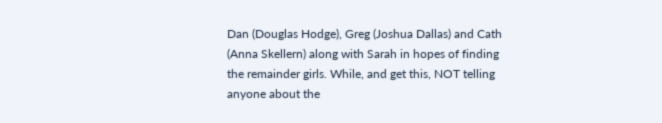Dan (Douglas Hodge), Greg (Joshua Dallas) and Cath (Anna Skellern) along with Sarah in hopes of finding the remainder girls. While, and get this, NOT telling anyone about the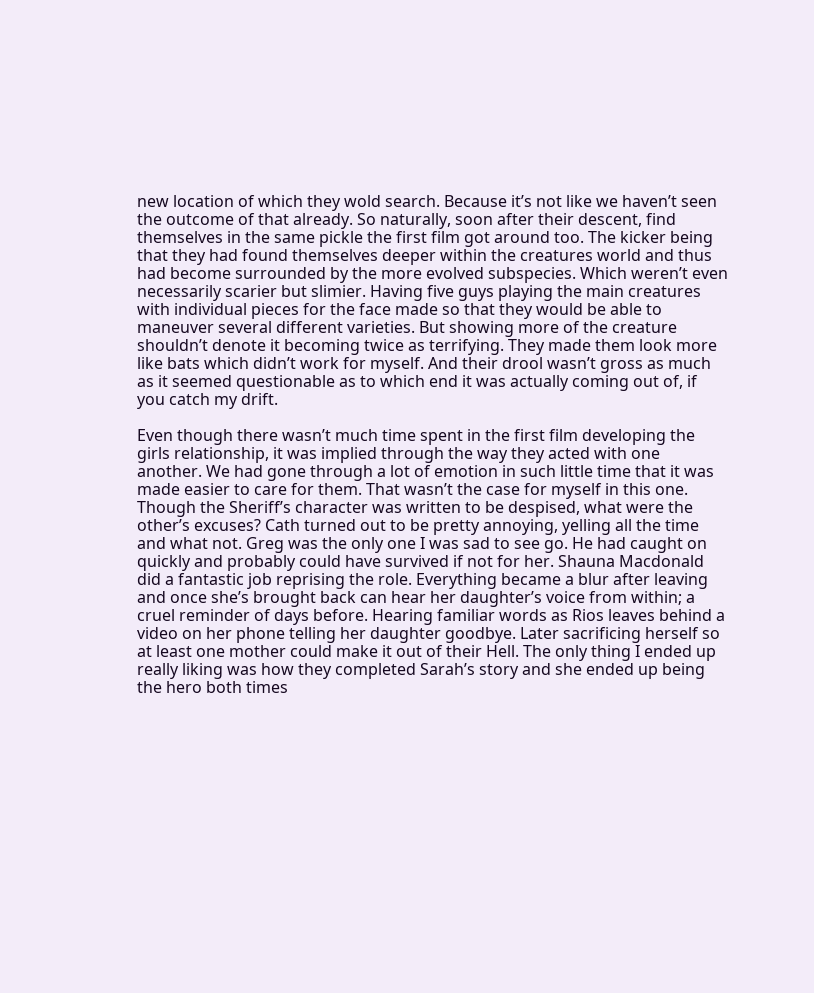new location of which they wold search. Because it’s not like we haven’t seen the outcome of that already. So naturally, soon after their descent, find themselves in the same pickle the first film got around too. The kicker being that they had found themselves deeper within the creatures world and thus had become surrounded by the more evolved subspecies. Which weren’t even necessarily scarier but slimier. Having five guys playing the main creatures with individual pieces for the face made so that they would be able to maneuver several different varieties. But showing more of the creature shouldn’t denote it becoming twice as terrifying. They made them look more like bats which didn’t work for myself. And their drool wasn’t gross as much as it seemed questionable as to which end it was actually coming out of, if you catch my drift.

Even though there wasn’t much time spent in the first film developing the girls relationship, it was implied through the way they acted with one another. We had gone through a lot of emotion in such little time that it was made easier to care for them. That wasn’t the case for myself in this one. Though the Sheriff’s character was written to be despised, what were the other’s excuses? Cath turned out to be pretty annoying, yelling all the time and what not. Greg was the only one I was sad to see go. He had caught on quickly and probably could have survived if not for her. Shauna Macdonald did a fantastic job reprising the role. Everything became a blur after leaving and once she’s brought back can hear her daughter’s voice from within; a cruel reminder of days before. Hearing familiar words as Rios leaves behind a video on her phone telling her daughter goodbye. Later sacrificing herself so at least one mother could make it out of their Hell. The only thing I ended up really liking was how they completed Sarah’s story and she ended up being the hero both times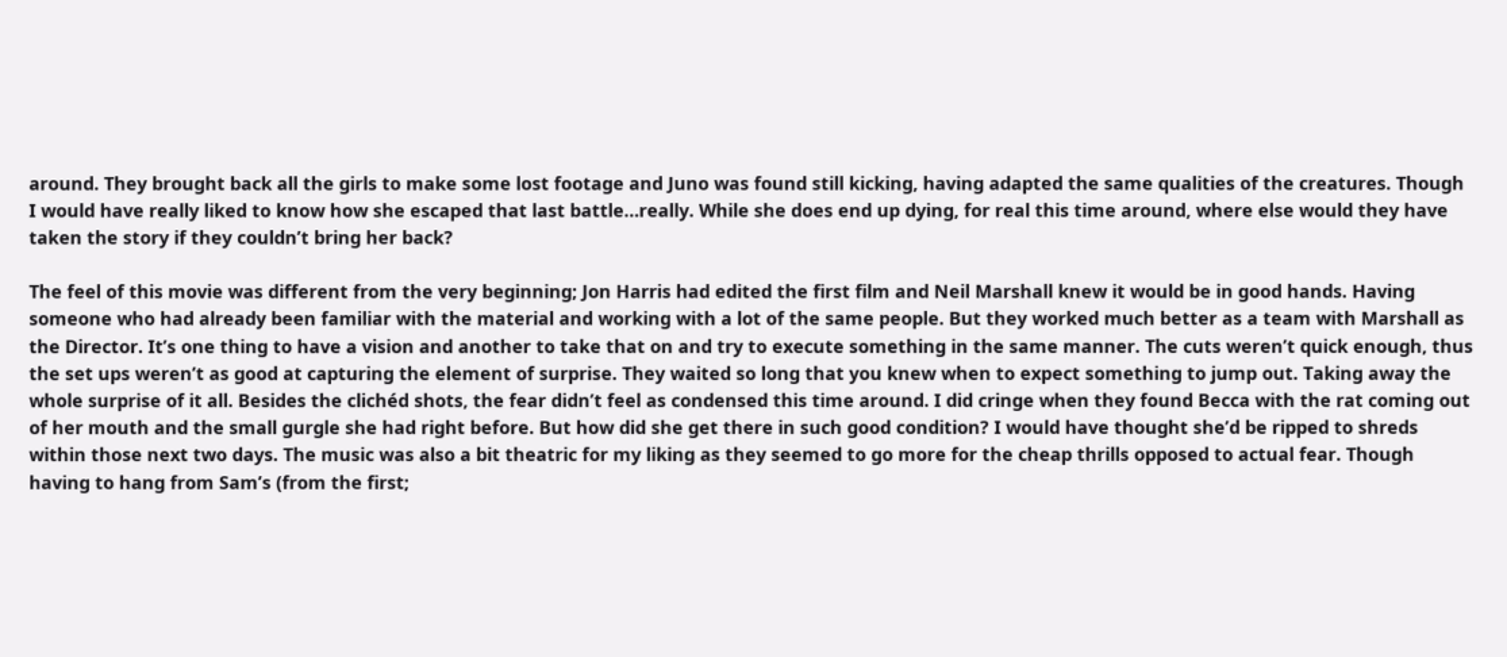around. They brought back all the girls to make some lost footage and Juno was found still kicking, having adapted the same qualities of the creatures. Though I would have really liked to know how she escaped that last battle…really. While she does end up dying, for real this time around, where else would they have taken the story if they couldn’t bring her back?

The feel of this movie was different from the very beginning; Jon Harris had edited the first film and Neil Marshall knew it would be in good hands. Having someone who had already been familiar with the material and working with a lot of the same people. But they worked much better as a team with Marshall as the Director. It’s one thing to have a vision and another to take that on and try to execute something in the same manner. The cuts weren’t quick enough, thus the set ups weren’t as good at capturing the element of surprise. They waited so long that you knew when to expect something to jump out. Taking away the whole surprise of it all. Besides the clichéd shots, the fear didn’t feel as condensed this time around. I did cringe when they found Becca with the rat coming out of her mouth and the small gurgle she had right before. But how did she get there in such good condition? I would have thought she’d be ripped to shreds within those next two days. The music was also a bit theatric for my liking as they seemed to go more for the cheap thrills opposed to actual fear. Though having to hang from Sam’s (from the first;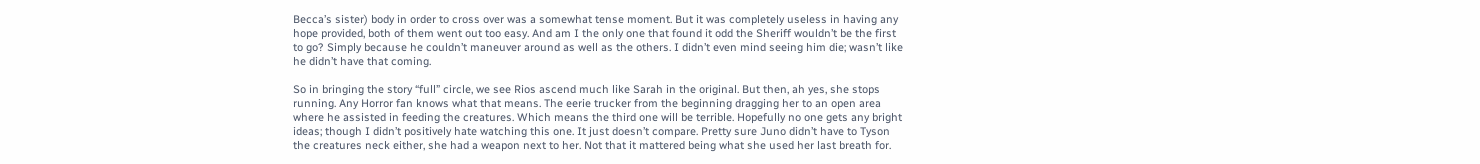Becca’s sister) body in order to cross over was a somewhat tense moment. But it was completely useless in having any hope provided, both of them went out too easy. And am I the only one that found it odd the Sheriff wouldn’t be the first to go? Simply because he couldn’t maneuver around as well as the others. I didn’t even mind seeing him die; wasn’t like he didn’t have that coming.

So in bringing the story “full” circle, we see Rios ascend much like Sarah in the original. But then, ah yes, she stops running. Any Horror fan knows what that means. The eerie trucker from the beginning dragging her to an open area where he assisted in feeding the creatures. Which means the third one will be terrible. Hopefully no one gets any bright ideas; though I didn’t positively hate watching this one. It just doesn’t compare. Pretty sure Juno didn’t have to Tyson the creatures neck either, she had a weapon next to her. Not that it mattered being what she used her last breath for.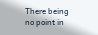There being no point in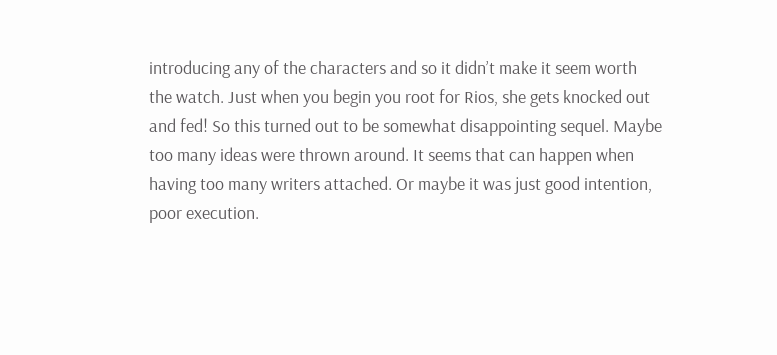introducing any of the characters and so it didn’t make it seem worth the watch. Just when you begin you root for Rios, she gets knocked out and fed! So this turned out to be somewhat disappointing sequel. Maybe too many ideas were thrown around. It seems that can happen when having too many writers attached. Or maybe it was just good intention, poor execution.